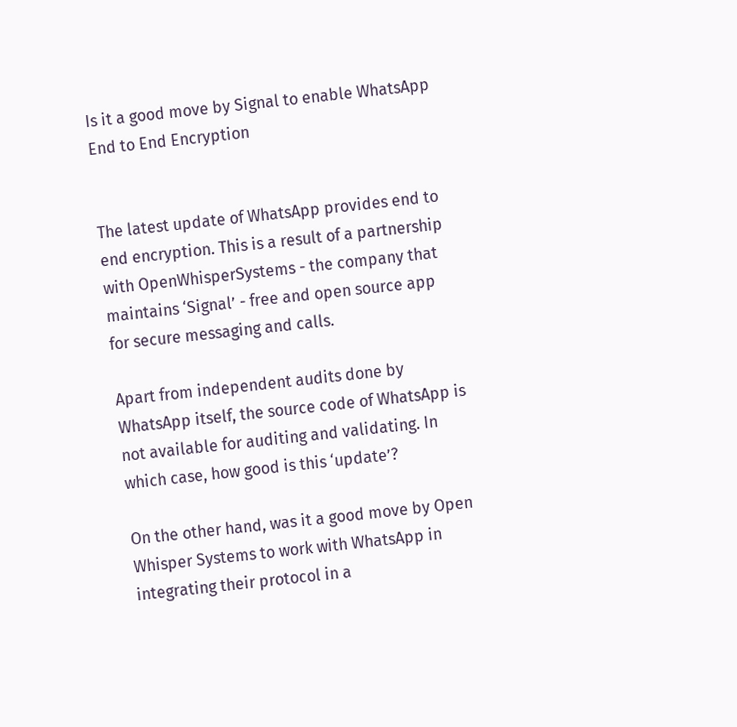Is it a good move by Signal to enable WhatsApp End to End Encryption


The latest update of WhatsApp provides end to end encryption. This is a result of a partnership with OpenWhisperSystems - the company that maintains ‘Signal’ - free and open source app for secure messaging and calls.

Apart from independent audits done by WhatsApp itself, the source code of WhatsApp is not available for auditing and validating. In which case, how good is this ‘update’?

On the other hand, was it a good move by Open Whisper Systems to work with WhatsApp in integrating their protocol in a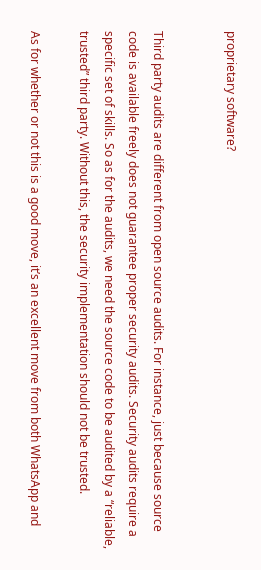proprietary software?


Third party audits are different from open source audits. For instance, just because source code is available freely does not guarantee proper security audits. Security audits require a specific set of skills. So as for the audits, we need the source code to be audited by a “reliable, trusted” third party. Without this, the security implementation should not be trusted.

As for whether or not this is a good move, it’s an excellent move from both WhatsApp and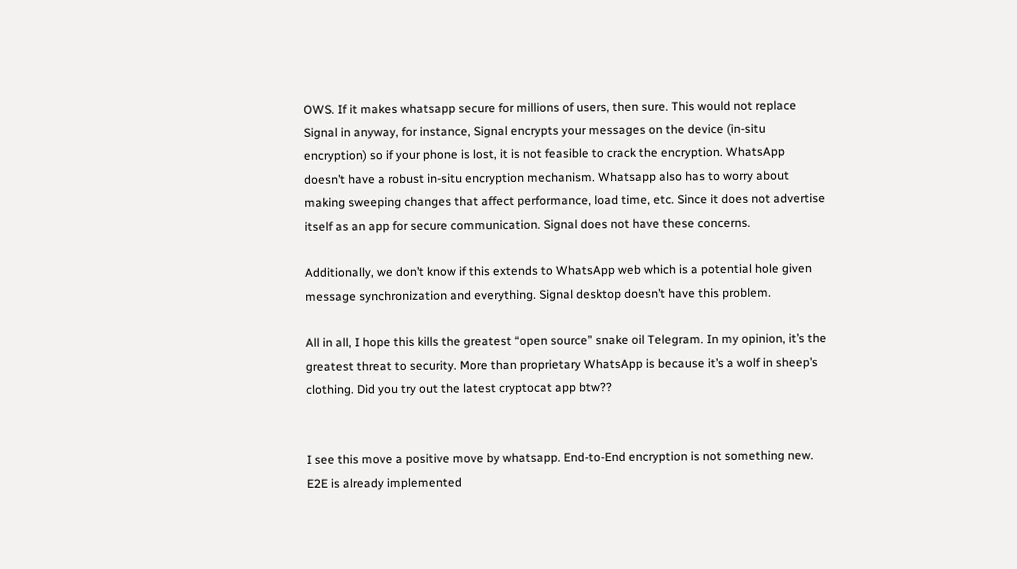OWS. If it makes whatsapp secure for millions of users, then sure. This would not replace Signal in anyway, for instance, Signal encrypts your messages on the device (in-situ encryption) so if your phone is lost, it is not feasible to crack the encryption. WhatsApp doesn’t have a robust in-situ encryption mechanism. Whatsapp also has to worry about making sweeping changes that affect performance, load time, etc. Since it does not advertise itself as an app for secure communication. Signal does not have these concerns.

Additionally, we don’t know if this extends to WhatsApp web which is a potential hole given message synchronization and everything. Signal desktop doesn’t have this problem.

All in all, I hope this kills the greatest “open source” snake oil Telegram. In my opinion, it’s the greatest threat to security. More than proprietary WhatsApp is because it’s a wolf in sheep’s clothing. Did you try out the latest cryptocat app btw??


I see this move a positive move by whatsapp. End-to-End encryption is not something new. E2E is already implemented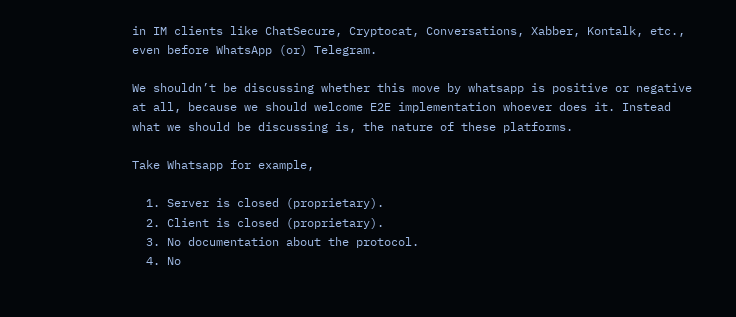in IM clients like ChatSecure, Cryptocat, Conversations, Xabber, Kontalk, etc., even before WhatsApp (or) Telegram.

We shouldn’t be discussing whether this move by whatsapp is positive or negative at all, because we should welcome E2E implementation whoever does it. Instead what we should be discussing is, the nature of these platforms.

Take Whatsapp for example,

  1. Server is closed (proprietary).
  2. Client is closed (proprietary).
  3. No documentation about the protocol.
  4. No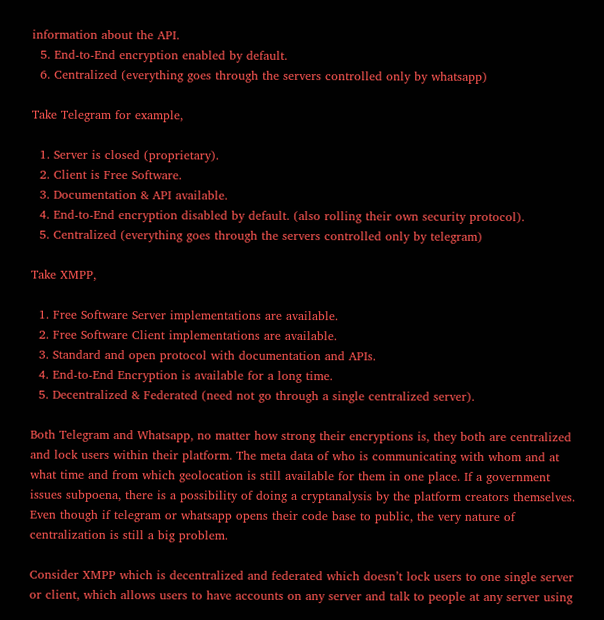information about the API.
  5. End-to-End encryption enabled by default.
  6. Centralized (everything goes through the servers controlled only by whatsapp)

Take Telegram for example,

  1. Server is closed (proprietary).
  2. Client is Free Software.
  3. Documentation & API available.
  4. End-to-End encryption disabled by default. (also rolling their own security protocol).
  5. Centralized (everything goes through the servers controlled only by telegram)

Take XMPP,

  1. Free Software Server implementations are available.
  2. Free Software Client implementations are available.
  3. Standard and open protocol with documentation and APIs.
  4. End-to-End Encryption is available for a long time.
  5. Decentralized & Federated (need not go through a single centralized server).

Both Telegram and Whatsapp, no matter how strong their encryptions is, they both are centralized and lock users within their platform. The meta data of who is communicating with whom and at what time and from which geolocation is still available for them in one place. If a government issues subpoena, there is a possibility of doing a cryptanalysis by the platform creators themselves. Even though if telegram or whatsapp opens their code base to public, the very nature of centralization is still a big problem.

Consider XMPP which is decentralized and federated which doesn’t lock users to one single server or client, which allows users to have accounts on any server and talk to people at any server using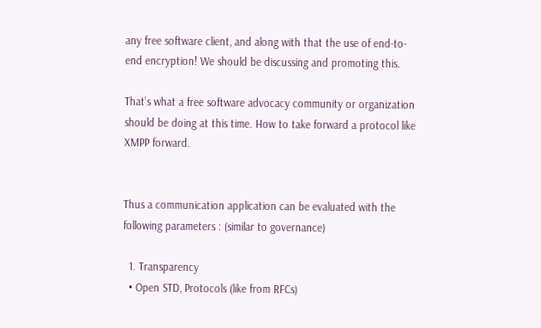any free software client, and along with that the use of end-to-end encryption! We should be discussing and promoting this.

That’s what a free software advocacy community or organization should be doing at this time. How to take forward a protocol like XMPP forward.


Thus a communication application can be evaluated with the following parameters : (similar to governance)

  1. Transparency
  • Open STD, Protocols (like from RFCs)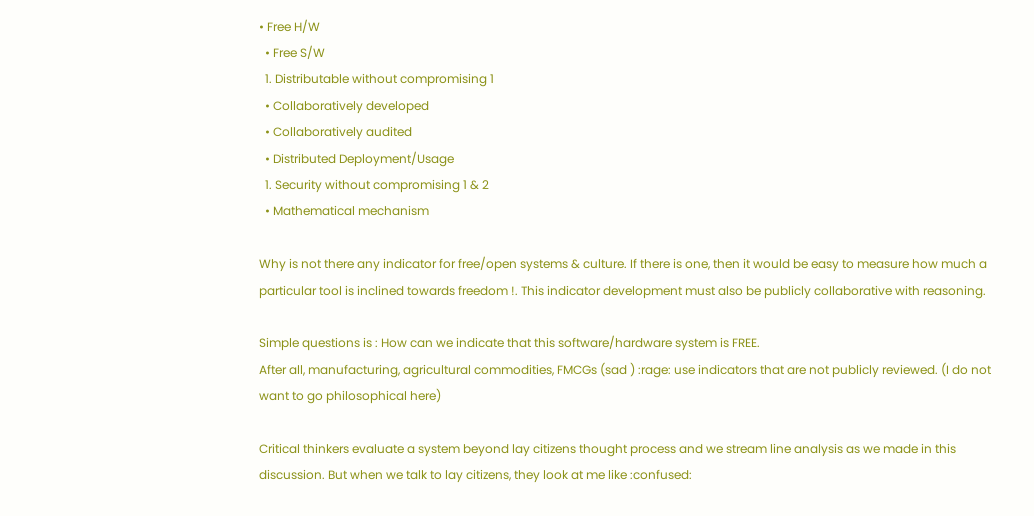• Free H/W
  • Free S/W
  1. Distributable without compromising 1
  • Collaboratively developed
  • Collaboratively audited
  • Distributed Deployment/Usage
  1. Security without compromising 1 & 2
  • Mathematical mechanism

Why is not there any indicator for free/open systems & culture. If there is one, then it would be easy to measure how much a particular tool is inclined towards freedom !. This indicator development must also be publicly collaborative with reasoning.

Simple questions is : How can we indicate that this software/hardware system is FREE.
After all, manufacturing, agricultural commodities, FMCGs (sad ) :rage: use indicators that are not publicly reviewed. (I do not want to go philosophical here)

Critical thinkers evaluate a system beyond lay citizens thought process and we stream line analysis as we made in this discussion. But when we talk to lay citizens, they look at me like :confused: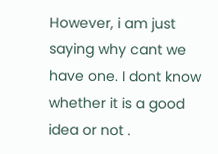However, i am just saying why cant we have one. I dont know whether it is a good idea or not .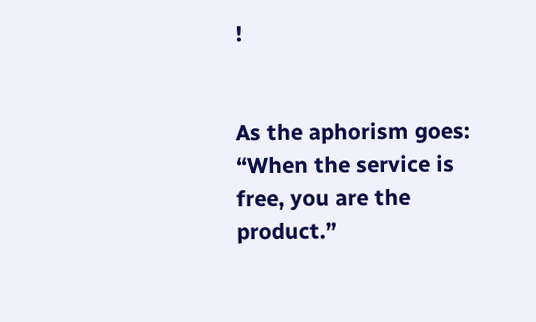!


As the aphorism goes: “When the service is free, you are the product.”